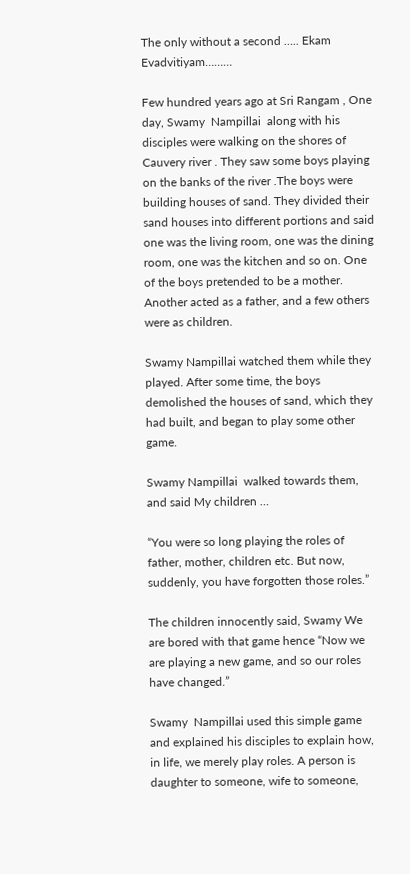The only without a second ….. Ekam Evadvitiyam………

Few hundred years ago at Sri Rangam , One day, Swamy  Nampillai  along with his disciples were walking on the shores of Cauvery river . They saw some boys playing on the banks of the river .The boys were building houses of sand. They divided their sand houses into different portions and said one was the living room, one was the dining room, one was the kitchen and so on. One of the boys pretended to be a mother. Another acted as a father, and a few others were as children.

Swamy Nampillai watched them while they played. After some time, the boys demolished the houses of sand, which they had built, and began to play some other game.

Swamy Nampillai  walked towards them, and said My children …

“You were so long playing the roles of father, mother, children etc. But now, suddenly, you have forgotten those roles.”

The children innocently said, Swamy We are bored with that game hence “Now we are playing a new game, and so our roles have changed.”

Swamy  Nampillai used this simple game and explained his disciples to explain how, in life, we merely play roles. A person is daughter to someone, wife to someone,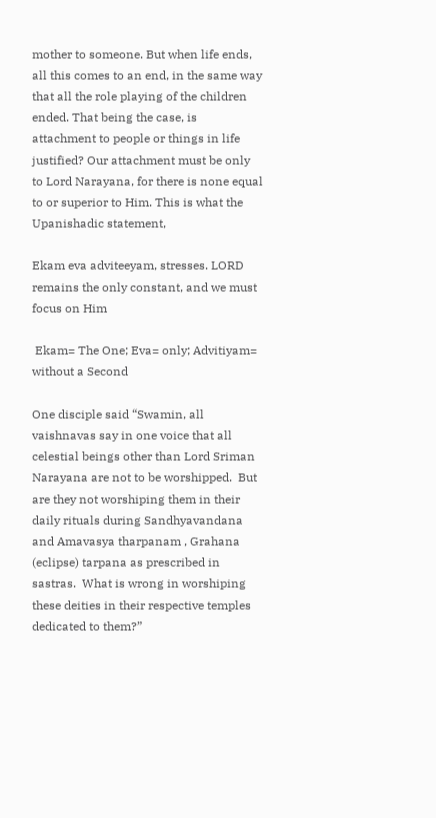mother to someone. But when life ends, all this comes to an end, in the same way that all the role playing of the children ended. That being the case, is attachment to people or things in life justified? Our attachment must be only to Lord Narayana, for there is none equal to or superior to Him. This is what the Upanishadic statement,

Ekam eva adviteeyam, stresses. LORD remains the only constant, and we must focus on Him

 Ekam= The One; Eva= only; Advitiyam= without a Second

One disciple said “Swamin, all vaishnavas say in one voice that all celestial beings other than Lord Sriman Narayana are not to be worshipped.  But are they not worshiping them in their daily rituals during Sandhyavandana and Amavasya tharpanam , Grahana (eclipse) tarpana as prescribed in sastras.  What is wrong in worshiping these deities in their respective temples dedicated to them?”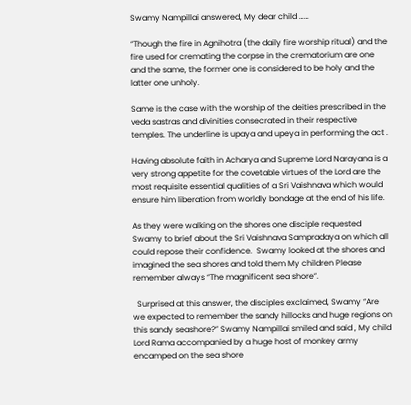Swamy Nampillai answered, My dear child ……

“Though the fire in Agnihotra (the daily fire worship ritual) and the fire used for cremating the corpse in the crematorium are one and the same, the former one is considered to be holy and the latter one unholy.

Same is the case with the worship of the deities prescribed in the veda sastras and divinities consecrated in their respective temples. The underline is upaya and upeya in performing the act .

Having absolute faith in Acharya and Supreme Lord Narayana is a very strong appetite for the covetable virtues of the Lord are the most requisite essential qualities of a Sri Vaishnava which would ensure him liberation from worldly bondage at the end of his life.

As they were walking on the shores one disciple requested Swamy to brief about the Sri Vaishnava Sampradaya on which all could repose their confidence.  Swamy looked at the shores and imagined the sea shores and told them My children Please remember always “The magnificent sea shore”.

  Surprised at this answer, the disciples exclaimed, Swamy “Are we expected to remember the sandy hillocks and huge regions on this sandy seashore?” Swamy Nampillai smiled and said , My child Lord Rama accompanied by a huge host of monkey army encamped on the sea shore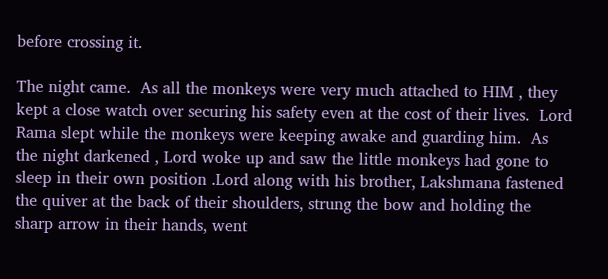before crossing it.

The night came.  As all the monkeys were very much attached to HIM , they kept a close watch over securing his safety even at the cost of their lives.  Lord Rama slept while the monkeys were keeping awake and guarding him.  As the night darkened , Lord woke up and saw the little monkeys had gone to sleep in their own position .Lord along with his brother, Lakshmana fastened the quiver at the back of their shoulders, strung the bow and holding the sharp arrow in their hands, went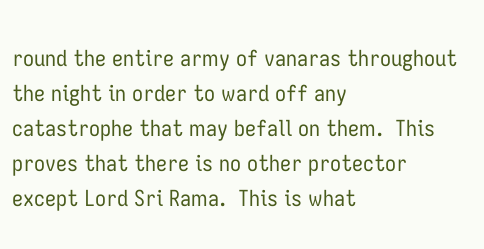round the entire army of vanaras throughout the night in order to ward off any catastrophe that may befall on them.  This proves that there is no other protector except Lord Sri Rama.  This is what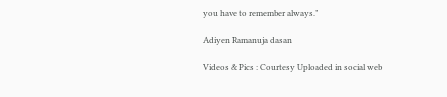you have to remember always.”

Adiyen Ramanuja dasan

Videos & Pics : Courtesy Uploaded in social web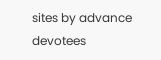sites by advance devotees